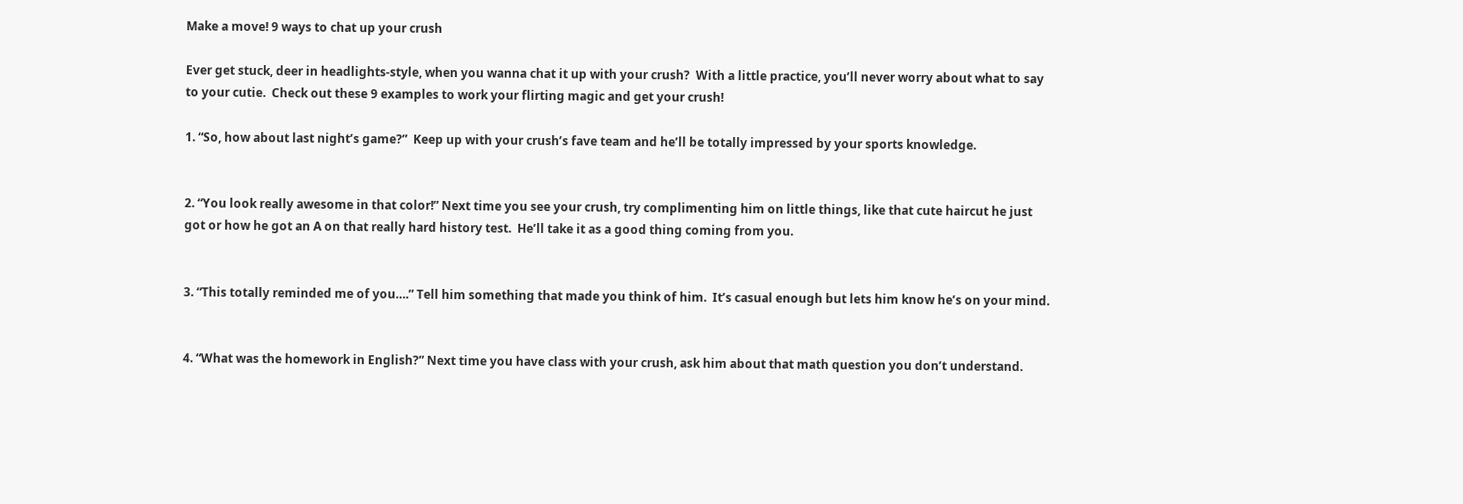Make a move! 9 ways to chat up your crush

Ever get stuck, deer in headlights-style, when you wanna chat it up with your crush?  With a little practice, you’ll never worry about what to say to your cutie.  Check out these 9 examples to work your flirting magic and get your crush!

1. “So, how about last night’s game?”  Keep up with your crush’s fave team and he’ll be totally impressed by your sports knowledge.


2. “You look really awesome in that color!” Next time you see your crush, try complimenting him on little things, like that cute haircut he just got or how he got an A on that really hard history test.  He’ll take it as a good thing coming from you.


3. “This totally reminded me of you….” Tell him something that made you think of him.  It’s casual enough but lets him know he’s on your mind.


4. “What was the homework in English?” Next time you have class with your crush, ask him about that math question you don’t understand.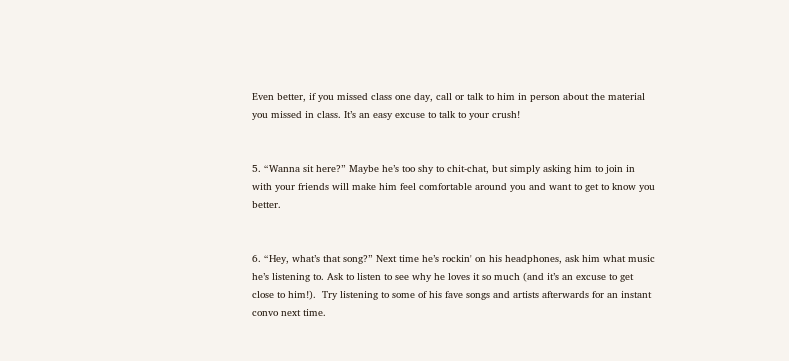Even better, if you missed class one day, call or talk to him in person about the material you missed in class. It’s an easy excuse to talk to your crush!


5. “Wanna sit here?” Maybe he’s too shy to chit-chat, but simply asking him to join in with your friends will make him feel comfortable around you and want to get to know you better.


6. “Hey, what’s that song?” Next time he’s rockin' on his headphones, ask him what music he’s listening to. Ask to listen to see why he loves it so much (and it’s an excuse to get close to him!).  Try listening to some of his fave songs and artists afterwards for an instant convo next time.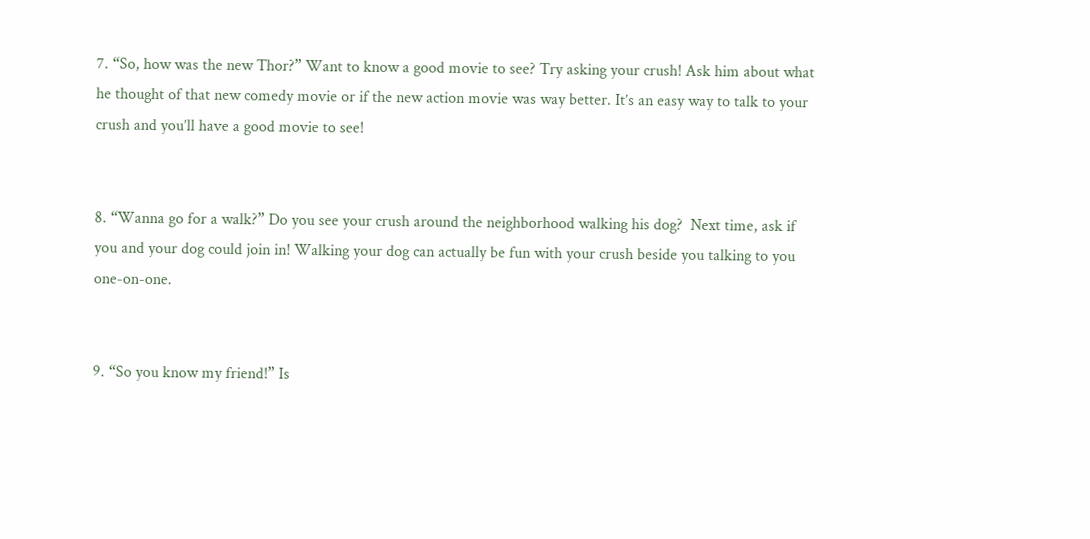7. “So, how was the new Thor?” Want to know a good movie to see? Try asking your crush! Ask him about what he thought of that new comedy movie or if the new action movie was way better. It’s an easy way to talk to your crush and you’ll have a good movie to see!


8. “Wanna go for a walk?” Do you see your crush around the neighborhood walking his dog?  Next time, ask if you and your dog could join in! Walking your dog can actually be fun with your crush beside you talking to you one-on-one.


9. “So you know my friend!” Is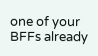one of your BFFs already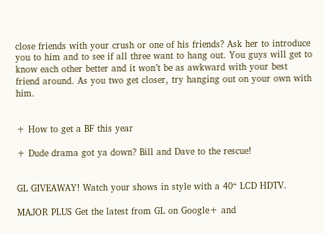close friends with your crush or one of his friends? Ask her to introduce you to him and to see if all three want to hang out. You guys will get to know each other better and it won’t be as awkward with your best friend around. As you two get closer, try hanging out on your own with him.


+ How to get a BF this year

+ Dude drama got ya down? Bill and Dave to the rescue!


GL GIVEAWAY! Watch your shows in style with a 40“ LCD HDTV.

MAJOR PLUS Get the latest from GL on Google+ and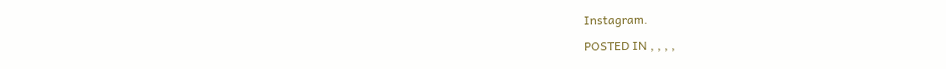Instagram.

POSTED IN , , , ,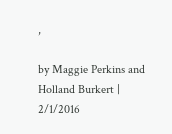,

by Maggie Perkins and Holland Burkert | 2/1/2016